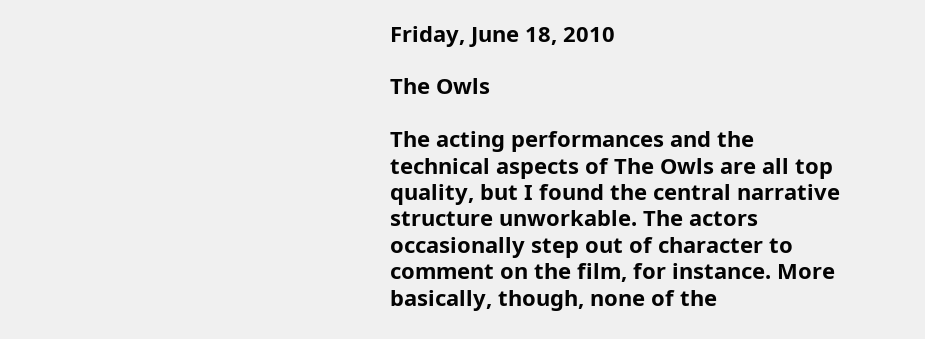Friday, June 18, 2010

The Owls

The acting performances and the technical aspects of The Owls are all top quality, but I found the central narrative structure unworkable. The actors occasionally step out of character to comment on the film, for instance. More basically, though, none of the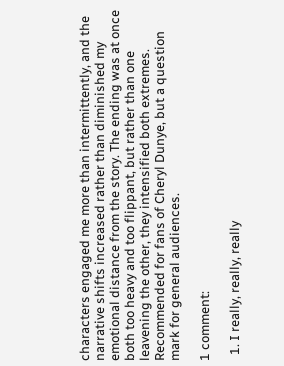characters engaged me more than intermittently, and the narrative shifts increased rather than diminished my emotional distance from the story. The ending was at once both too heavy and too flippant, but rather than one leavening the other, they intensified both extremes. Recommended for fans of Cheryl Dunye, but a question mark for general audiences.

1 comment:

  1. I really, really, really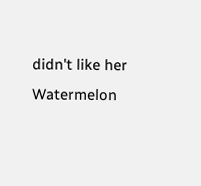didn't like her Watermelon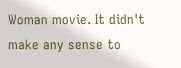Woman movie. It didn't make any sense to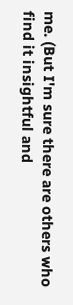me. (But I'm sure there are others who find it insightful and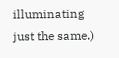illuminating just the same.)